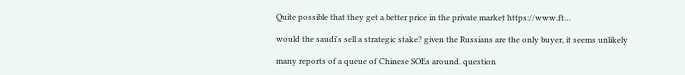Quite possible that they get a better price in the private market https://www.ft…

would the saudi's sell a strategic stake? given the Russians are the only buyer, it seems unlikely

many reports of a queue of Chinese SOEs around. question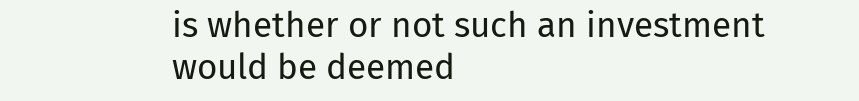is whether or not such an investment would be deemed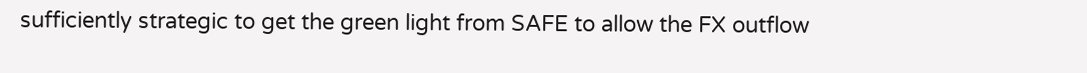sufficiently strategic to get the green light from SAFE to allow the FX outflow